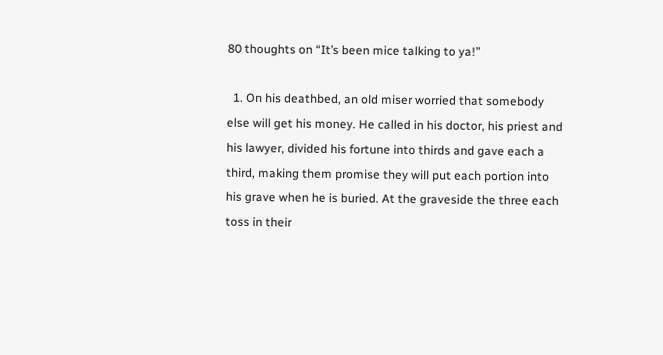80 thoughts on “It’s been mice talking to ya!”

  1. On his deathbed, an old miser worried that somebody else will get his money. He called in his doctor, his priest and his lawyer, divided his fortune into thirds and gave each a third, making them promise they will put each portion into his grave when he is buried. At the graveside the three each toss in their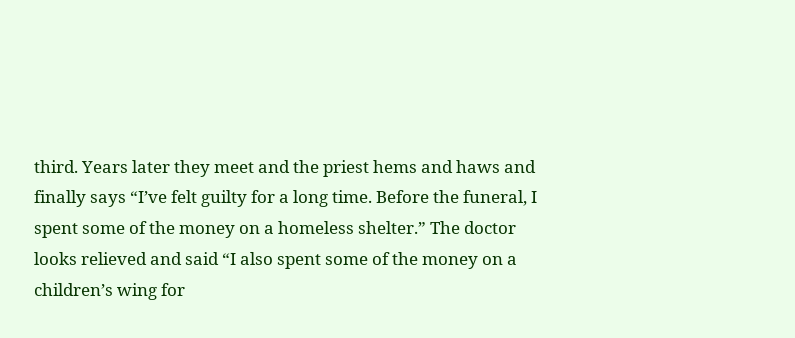third. Years later they meet and the priest hems and haws and finally says “I’ve felt guilty for a long time. Before the funeral, I spent some of the money on a homeless shelter.” The doctor looks relieved and said “I also spent some of the money on a children’s wing for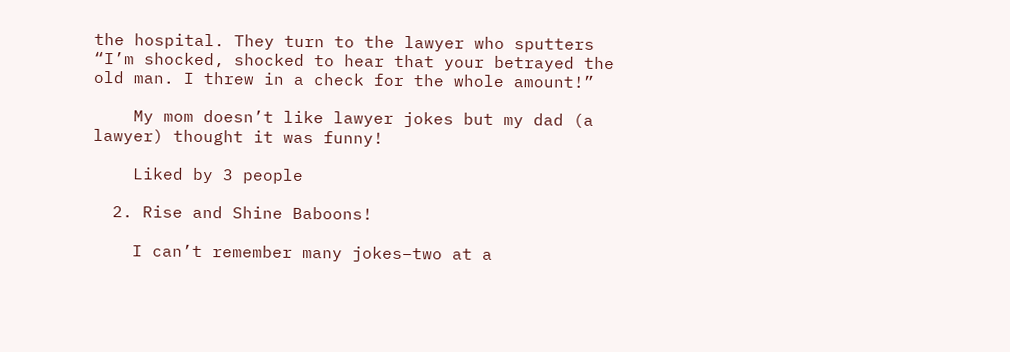the hospital. They turn to the lawyer who sputters “I’m shocked, shocked to hear that your betrayed the old man. I threw in a check for the whole amount!”

    My mom doesn’t like lawyer jokes but my dad (a lawyer) thought it was funny!

    Liked by 3 people

  2. Rise and Shine Baboons!

    I can’t remember many jokes–two at a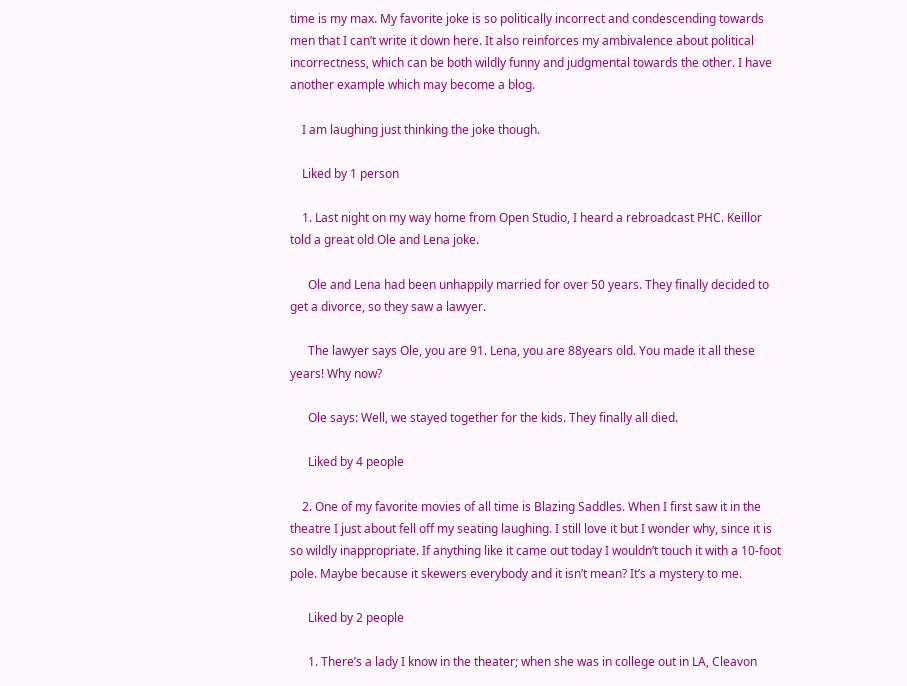time is my max. My favorite joke is so politically incorrect and condescending towards men that I can’t write it down here. It also reinforces my ambivalence about political incorrectness, which can be both wildly funny and judgmental towards the other. I have another example which may become a blog.

    I am laughing just thinking the joke though.

    Liked by 1 person

    1. Last night on my way home from Open Studio, I heard a rebroadcast PHC. Keillor told a great old Ole and Lena joke.

      Ole and Lena had been unhappily married for over 50 years. They finally decided to get a divorce, so they saw a lawyer.

      The lawyer says Ole, you are 91. Lena, you are 88years old. You made it all these years! Why now?

      Ole says: Well, we stayed together for the kids. They finally all died.

      Liked by 4 people

    2. One of my favorite movies of all time is Blazing Saddles. When I first saw it in the theatre I just about fell off my seating laughing. I still love it but I wonder why, since it is so wildly inappropriate. If anything like it came out today I wouldn’t touch it with a 10-foot pole. Maybe because it skewers everybody and it isn’t mean? It’s a mystery to me.

      Liked by 2 people

      1. There’s a lady I know in the theater; when she was in college out in LA, Cleavon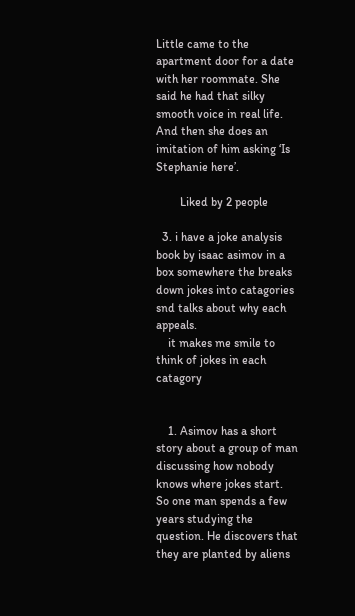Little came to the apartment door for a date with her roommate. She said he had that silky smooth voice in real life. And then she does an imitation of him asking ‘Is Stephanie here’.

        Liked by 2 people

  3. i have a joke analysis book by isaac asimov in a box somewhere the breaks down jokes into catagories snd talks about why each appeals.
    it makes me smile to think of jokes in each catagory


    1. Asimov has a short story about a group of man discussing how nobody knows where jokes start. So one man spends a few years studying the question. He discovers that they are planted by aliens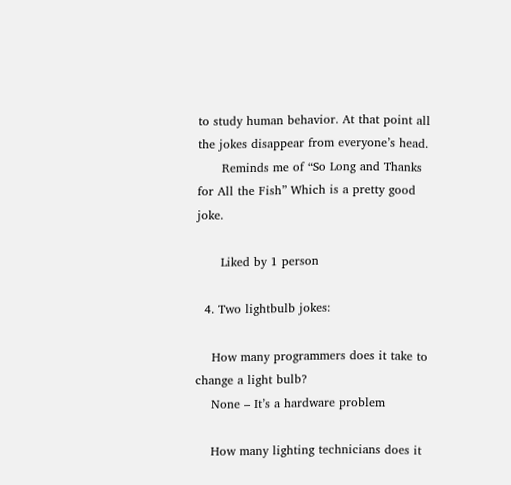to study human behavior. At that point all the jokes disappear from everyone’s head.
      Reminds me of “So Long and Thanks for All the Fish” Which is a pretty good joke.

      Liked by 1 person

  4. Two lightbulb jokes:

    How many programmers does it take to change a light bulb?
    None – It’s a hardware problem

    How many lighting technicians does it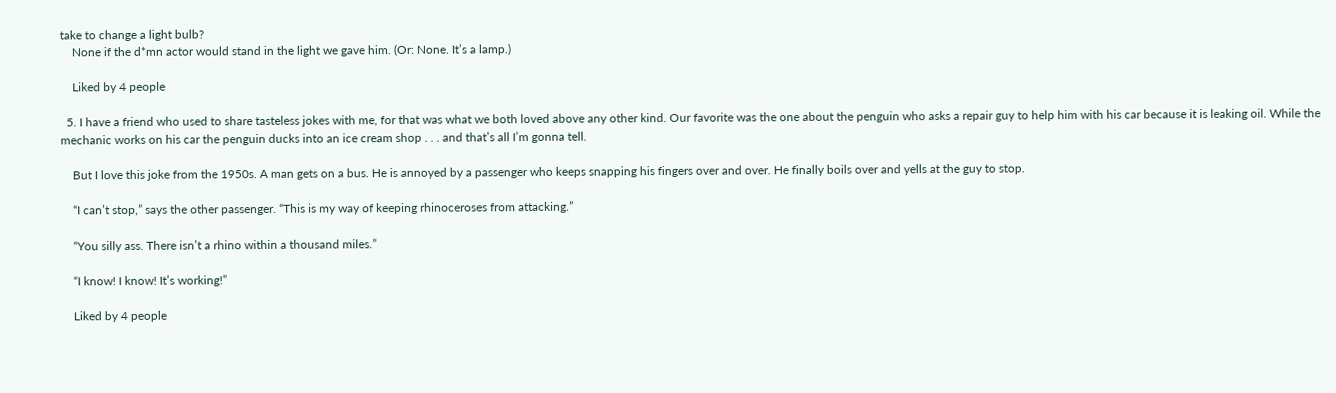take to change a light bulb?
    None if the d*mn actor would stand in the light we gave him. (Or: None. It’s a lamp.)

    Liked by 4 people

  5. I have a friend who used to share tasteless jokes with me, for that was what we both loved above any other kind. Our favorite was the one about the penguin who asks a repair guy to help him with his car because it is leaking oil. While the mechanic works on his car the penguin ducks into an ice cream shop . . . and that’s all I’m gonna tell.

    But I love this joke from the 1950s. A man gets on a bus. He is annoyed by a passenger who keeps snapping his fingers over and over. He finally boils over and yells at the guy to stop.

    “I can’t stop,” says the other passenger. “This is my way of keeping rhinoceroses from attacking.”

    “You silly ass. There isn’t a rhino within a thousand miles.”

    “I know! I know! It’s working!”

    Liked by 4 people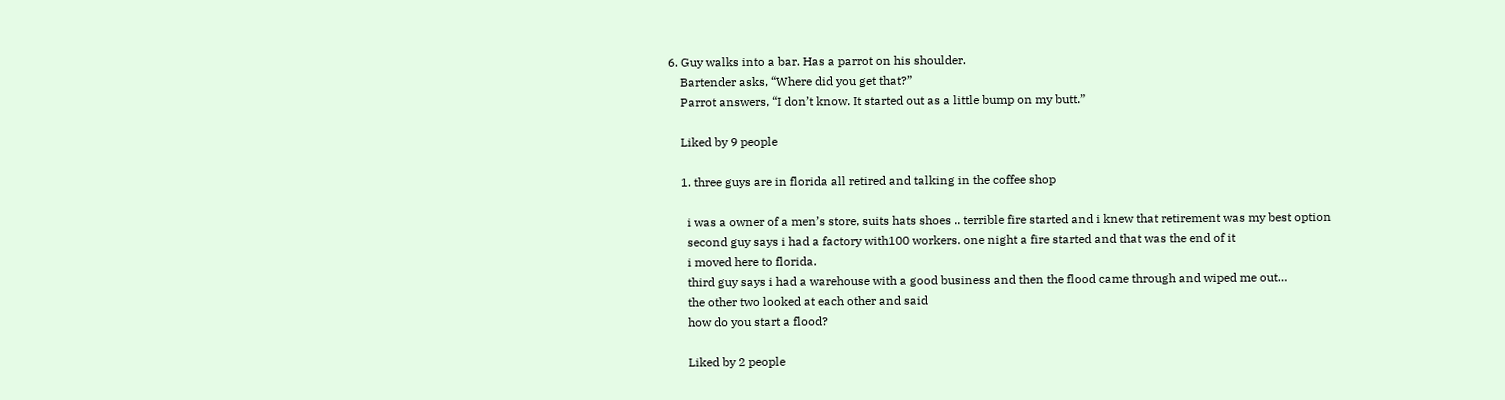6. Guy walks into a bar. Has a parrot on his shoulder.
    Bartender asks, “Where did you get that?”
    Parrot answers, “I don’t know. It started out as a little bump on my butt.”

    Liked by 9 people

    1. three guys are in florida all retired and talking in the coffee shop

      i was a owner of a men’s store, suits hats shoes .. terrible fire started and i knew that retirement was my best option
      second guy says i had a factory with100 workers. one night a fire started and that was the end of it
      i moved here to florida.
      third guy says i had a warehouse with a good business and then the flood came through and wiped me out…
      the other two looked at each other and said
      how do you start a flood?

      Liked by 2 people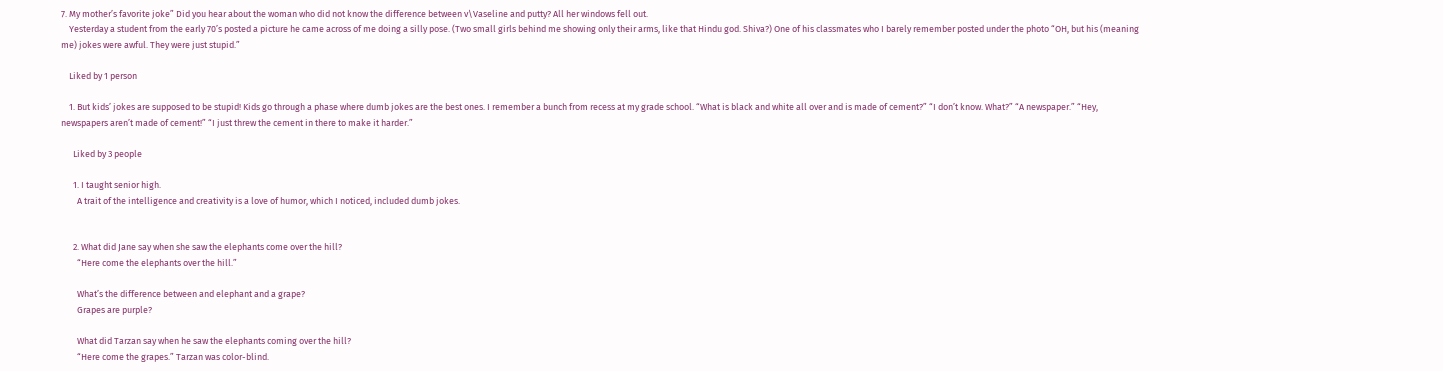7. My mother’s favorite joke” Did you hear about the woman who did not know the difference between v\Vaseline and putty? All her windows fell out.
    Yesterday a student from the early 70’s posted a picture he came across of me doing a silly pose. (Two small girls behind me showing only their arms, like that Hindu god. Shiva?) One of his classmates who I barely remember posted under the photo “OH, but his (meaning me) jokes were awful. They were just stupid.”

    Liked by 1 person

    1. But kids’ jokes are supposed to be stupid! Kids go through a phase where dumb jokes are the best ones. I remember a bunch from recess at my grade school. “What is black and white all over and is made of cement?” “I don’t know. What?” “A newspaper.” “Hey, newspapers aren’t made of cement!” “I just threw the cement in there to make it harder.”

      Liked by 3 people

      1. I taught senior high.
        A trait of the intelligence and creativity is a love of humor, which I noticed, included dumb jokes.


      2. What did Jane say when she saw the elephants come over the hill?
        “Here come the elephants over the hill.”

        What’s the difference between and elephant and a grape?
        Grapes are purple?

        What did Tarzan say when he saw the elephants coming over the hill?
        “Here come the grapes.” Tarzan was color-blind.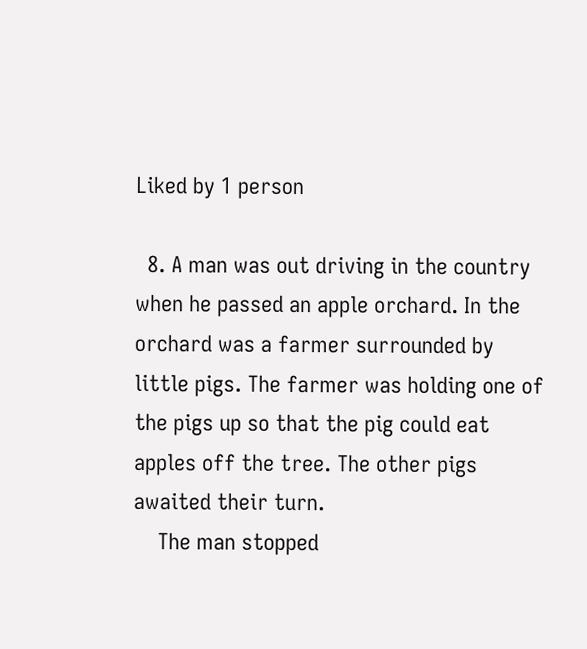Liked by 1 person

  8. A man was out driving in the country when he passed an apple orchard. In the orchard was a farmer surrounded by little pigs. The farmer was holding one of the pigs up so that the pig could eat apples off the tree. The other pigs awaited their turn.
    The man stopped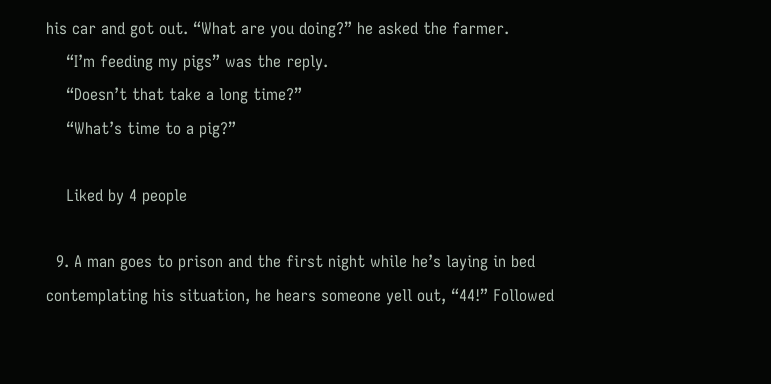his car and got out. “What are you doing?” he asked the farmer.
    “I’m feeding my pigs” was the reply.
    “Doesn’t that take a long time?”
    “What’s time to a pig?”

    Liked by 4 people

  9. A man goes to prison and the first night while he’s laying in bed contemplating his situation, he hears someone yell out, “44!” Followed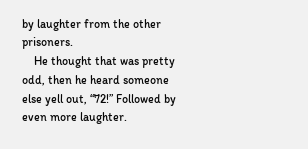by laughter from the other prisoners.
    He thought that was pretty odd, then he heard someone else yell out, “72!” Followed by even more laughter.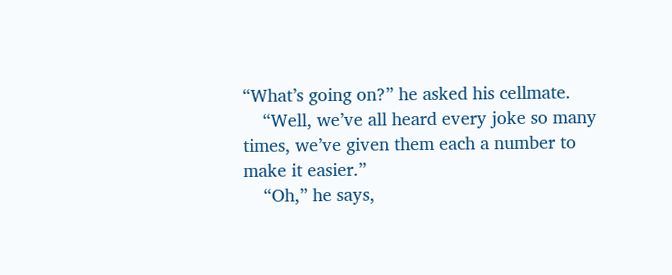“What’s going on?” he asked his cellmate.
    “Well, we’ve all heard every joke so many times, we’ve given them each a number to make it easier.”
    “Oh,” he says,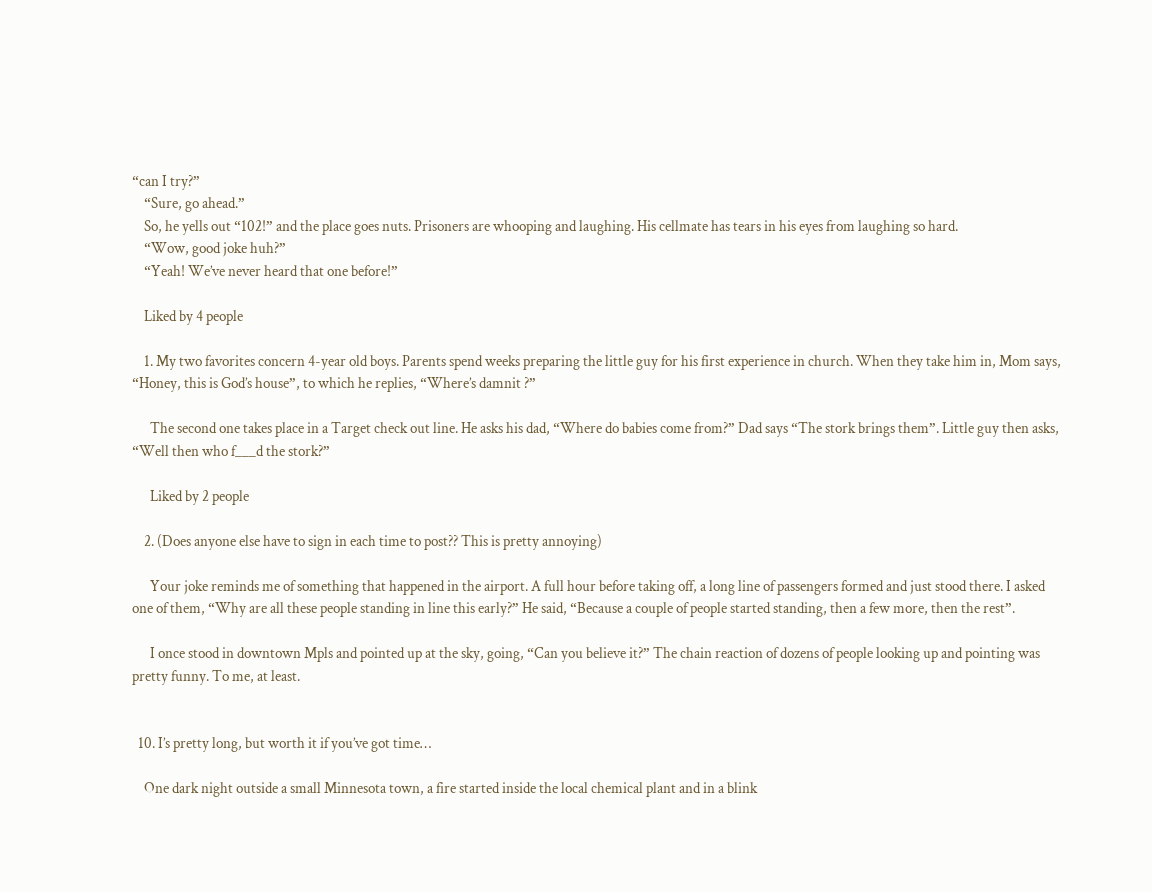“can I try?”
    “Sure, go ahead.”
    So, he yells out “102!” and the place goes nuts. Prisoners are whooping and laughing. His cellmate has tears in his eyes from laughing so hard.
    “Wow, good joke huh?”
    “Yeah! We’ve never heard that one before!”

    Liked by 4 people

    1. My two favorites concern 4-year old boys. Parents spend weeks preparing the little guy for his first experience in church. When they take him in, Mom says, “Honey, this is God’s house”, to which he replies, “Where’s damnit ?”

      The second one takes place in a Target check out line. He asks his dad, “Where do babies come from?” Dad says “The stork brings them”. Little guy then asks, “Well then who f___d the stork?”

      Liked by 2 people

    2. (Does anyone else have to sign in each time to post?? This is pretty annoying)

      Your joke reminds me of something that happened in the airport. A full hour before taking off, a long line of passengers formed and just stood there. I asked one of them, “Why are all these people standing in line this early?” He said, “Because a couple of people started standing, then a few more, then the rest”.

      I once stood in downtown Mpls and pointed up at the sky, going, “Can you believe it?” The chain reaction of dozens of people looking up and pointing was pretty funny. To me, at least.


  10. I’s pretty long, but worth it if you’ve got time…

    One dark night outside a small Minnesota town, a fire started inside the local chemical plant and in a blink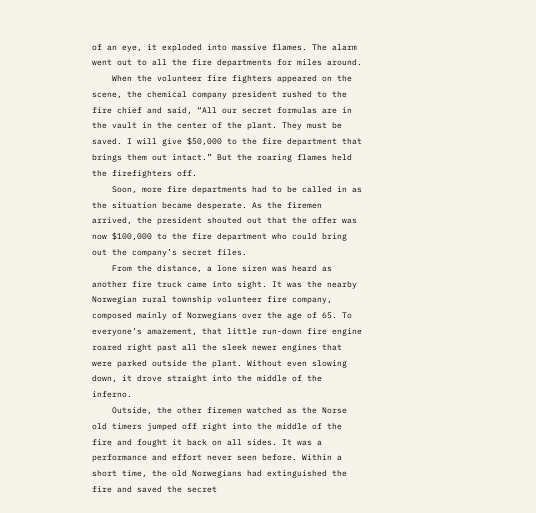of an eye, it exploded into massive flames. The alarm went out to all the fire departments for miles around.
    When the volunteer fire fighters appeared on the scene, the chemical company president rushed to the fire chief and said, “All our secret formulas are in the vault in the center of the plant. They must be saved. I will give $50,000 to the fire department that brings them out intact.” But the roaring flames held the firefighters off.
    Soon, more fire departments had to be called in as the situation became desperate. As the firemen arrived, the president shouted out that the offer was now $100,000 to the fire department who could bring out the company’s secret files.
    From the distance, a lone siren was heard as another fire truck came into sight. It was the nearby Norwegian rural township volunteer fire company, composed mainly of Norwegians over the age of 65. To everyone’s amazement, that little run-down fire engine roared right past all the sleek newer engines that were parked outside the plant. Without even slowing down, it drove straight into the middle of the inferno.
    Outside, the other firemen watched as the Norse old timers jumped off right into the middle of the fire and fought it back on all sides. It was a performance and effort never seen before. Within a short time, the old Norwegians had extinguished the fire and saved the secret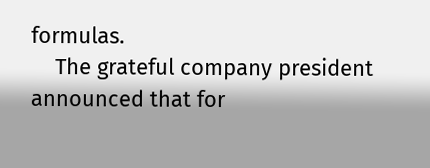formulas.
    The grateful company president announced that for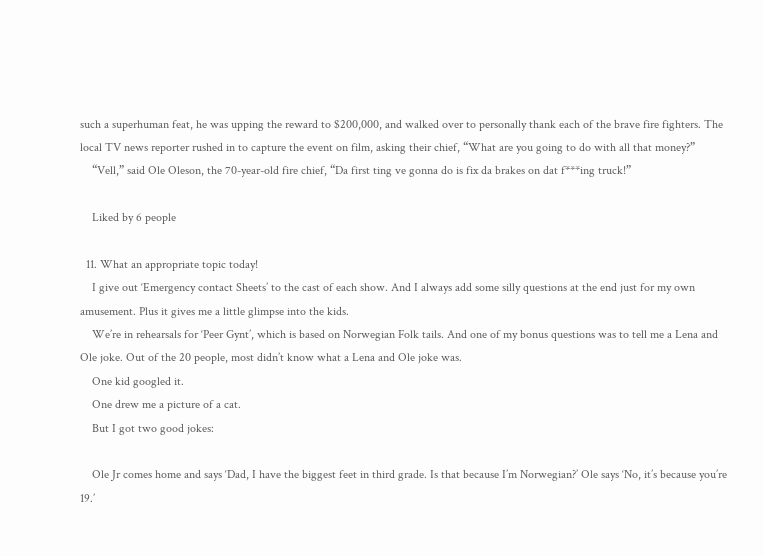such a superhuman feat, he was upping the reward to $200,000, and walked over to personally thank each of the brave fire fighters. The local TV news reporter rushed in to capture the event on film, asking their chief, “What are you going to do with all that money?”
    “Vell,” said Ole Oleson, the 70-year-old fire chief, “Da first ting ve gonna do is fix da brakes on dat f***ing truck!”

    Liked by 6 people

  11. What an appropriate topic today!
    I give out ‘Emergency contact Sheets’ to the cast of each show. And I always add some silly questions at the end just for my own amusement. Plus it gives me a little glimpse into the kids.
    We’re in rehearsals for ‘Peer Gynt’, which is based on Norwegian Folk tails. And one of my bonus questions was to tell me a Lena and Ole joke. Out of the 20 people, most didn’t know what a Lena and Ole joke was.
    One kid googled it.
    One drew me a picture of a cat.
    But I got two good jokes:

    Ole Jr comes home and says ‘Dad, I have the biggest feet in third grade. Is that because I’m Norwegian?’ Ole says ‘No, it’s because you’re 19.’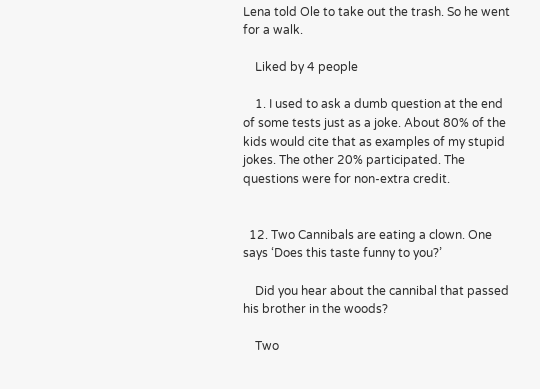Lena told Ole to take out the trash. So he went for a walk.

    Liked by 4 people

    1. I used to ask a dumb question at the end of some tests just as a joke. About 80% of the kids would cite that as examples of my stupid jokes. The other 20% participated. The questions were for non-extra credit.


  12. Two Cannibals are eating a clown. One says ‘Does this taste funny to you?’

    Did you hear about the cannibal that passed his brother in the woods?

    Two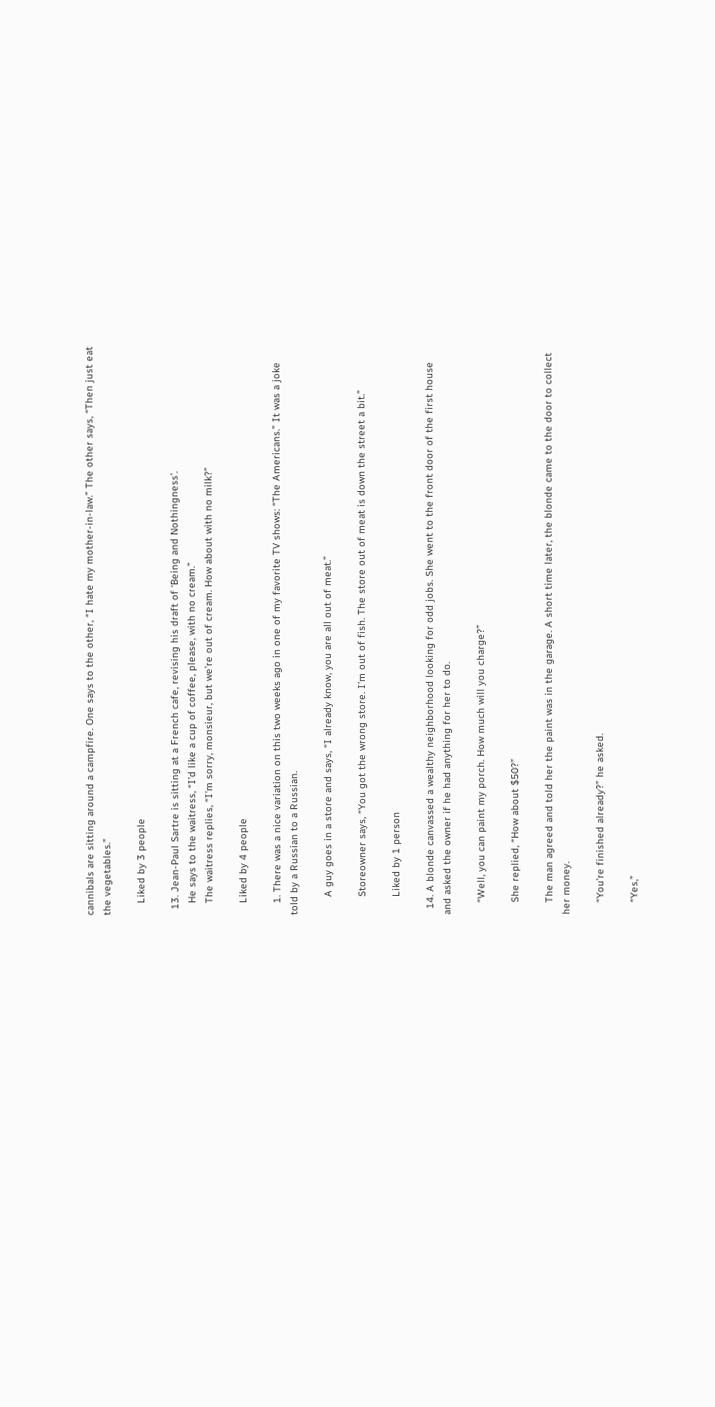cannibals are sitting around a campfire. One says to the other, “I hate my mother-in-law.” The other says, “Then just eat the vegetables.”

    Liked by 3 people

  13. Jean-Paul Sartre is sitting at a French cafe, revising his draft of ‘Being and Nothingness’.
    He says to the waitress, “I’d like a cup of coffee, please, with no cream.”
    The waitress replies, “I’m sorry, monsieur, but we’re out of cream. How about with no milk?”

    Liked by 4 people

    1. There was a nice variation on this two weeks ago in one of my favorite TV shows: “The Americans.” It was a joke told by a Russian to a Russian.

      A guy goes in a store and says, “I already know, you are all out of meat.”

      Storeowner says, “You got the wrong store. I’m out of fish. The store out of meat is down the street a bit.”

      Liked by 1 person

  14. A blonde canvassed a wealthy neighborhood looking for odd jobs. She went to the front door of the first house and asked the owner if he had anything for her to do.

    “Well, you can paint my porch. How much will you charge?”

    She replied, “How about $50?”

    The man agreed and told her the paint was in the garage. A short time later, the blonde came to the door to collect her money.

    “You’re finished already?” he asked.

    “Yes,”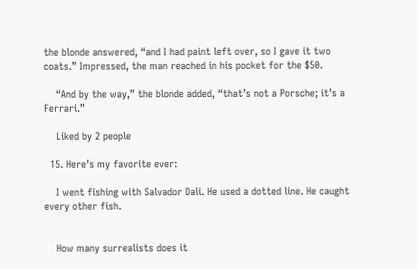the blonde answered, “and I had paint left over, so I gave it two coats.” Impressed, the man reached in his pocket for the $50.

    “And by the way,” the blonde added, “that’s not a Porsche; it’s a Ferrari.”

    Liked by 2 people

  15. Here’s my favorite ever:

    I went fishing with Salvador Dali. He used a dotted line. He caught every other fish.


    How many surrealists does it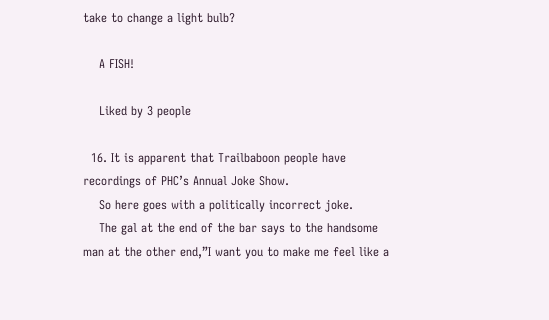take to change a light bulb?

    A FISH!

    Liked by 3 people

  16. It is apparent that Trailbaboon people have recordings of PHC’s Annual Joke Show.
    So here goes with a politically incorrect joke.
    The gal at the end of the bar says to the handsome man at the other end,”I want you to make me feel like a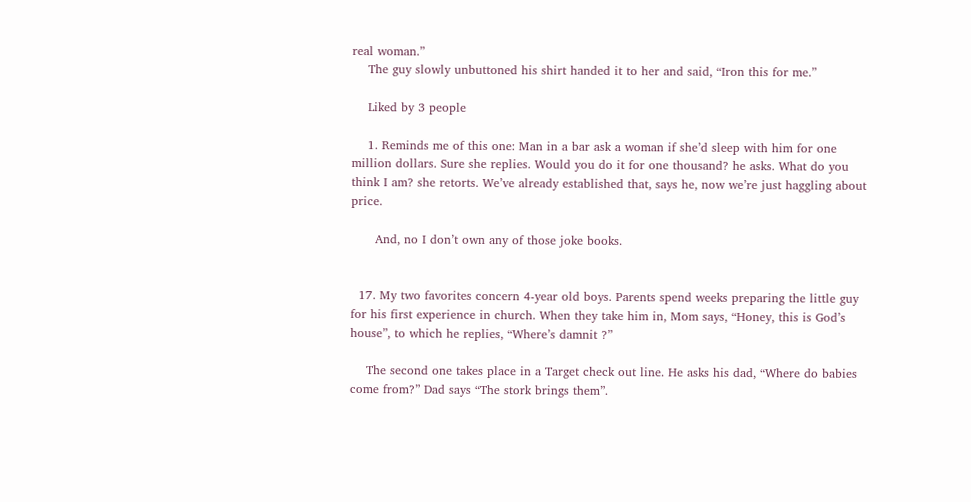real woman.”
    The guy slowly unbuttoned his shirt handed it to her and said, “Iron this for me.”

    Liked by 3 people

    1. Reminds me of this one: Man in a bar ask a woman if she’d sleep with him for one million dollars. Sure she replies. Would you do it for one thousand? he asks. What do you think I am? she retorts. We’ve already established that, says he, now we’re just haggling about price.

      And, no I don’t own any of those joke books.


  17. My two favorites concern 4-year old boys. Parents spend weeks preparing the little guy for his first experience in church. When they take him in, Mom says, “Honey, this is God’s house”, to which he replies, “Where’s damnit ?”

    The second one takes place in a Target check out line. He asks his dad, “Where do babies come from?” Dad says “The stork brings them”.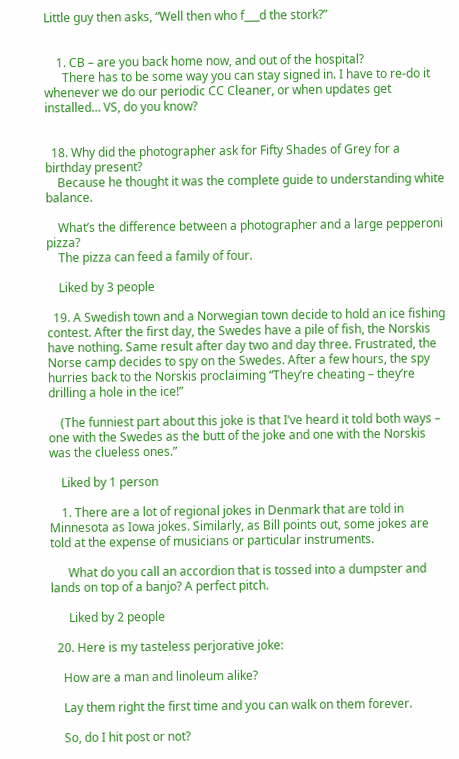Little guy then asks, “Well then who f___d the stork?”


    1. CB – are you back home now, and out of the hospital?
      There has to be some way you can stay signed in. I have to re-do it whenever we do our periodic CC Cleaner, or when updates get installed… VS, do you know?


  18. Why did the photographer ask for Fifty Shades of Grey for a birthday present?
    Because he thought it was the complete guide to understanding white balance.

    What’s the difference between a photographer and a large pepperoni pizza?
    The pizza can feed a family of four.

    Liked by 3 people

  19. A Swedish town and a Norwegian town decide to hold an ice fishing contest. After the first day, the Swedes have a pile of fish, the Norskis have nothing. Same result after day two and day three. Frustrated, the Norse camp decides to spy on the Swedes. After a few hours, the spy hurries back to the Norskis proclaiming “They’re cheating – they’re drilling a hole in the ice!”

    (The funniest part about this joke is that I’ve heard it told both ways – one with the Swedes as the butt of the joke and one with the Norskis was the clueless ones.”

    Liked by 1 person

    1. There are a lot of regional jokes in Denmark that are told in Minnesota as Iowa jokes. Similarly, as Bill points out, some jokes are told at the expense of musicians or particular instruments.

      What do you call an accordion that is tossed into a dumpster and lands on top of a banjo? A perfect pitch.

      Liked by 2 people

  20. Here is my tasteless perjorative joke:

    How are a man and linoleum alike?

    Lay them right the first time and you can walk on them forever.

    So, do I hit post or not?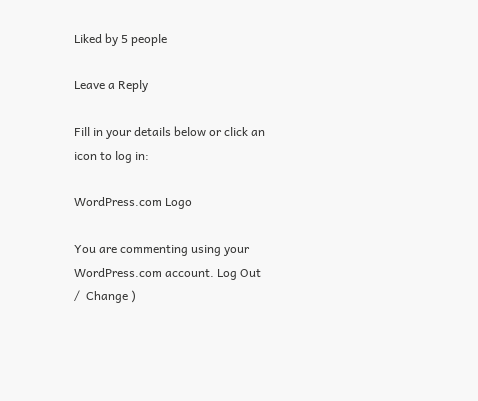Liked by 5 people

Leave a Reply

Fill in your details below or click an icon to log in:

WordPress.com Logo

You are commenting using your WordPress.com account. Log Out /  Change )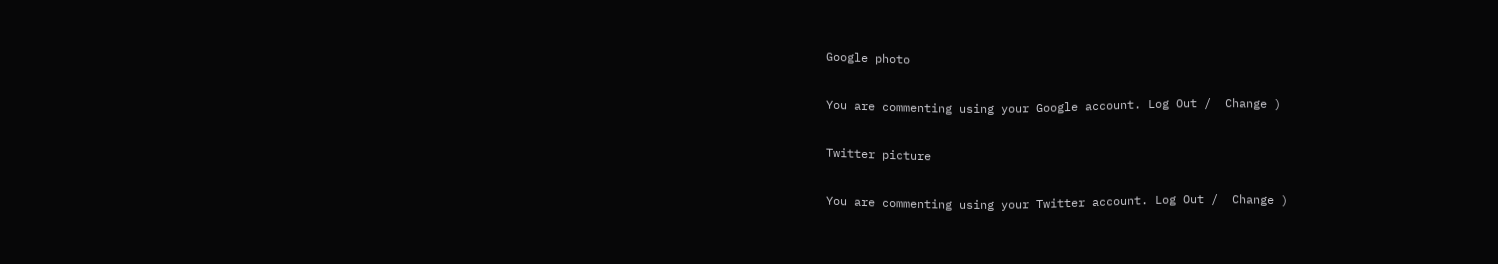Google photo

You are commenting using your Google account. Log Out /  Change )

Twitter picture

You are commenting using your Twitter account. Log Out /  Change )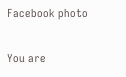Facebook photo

You are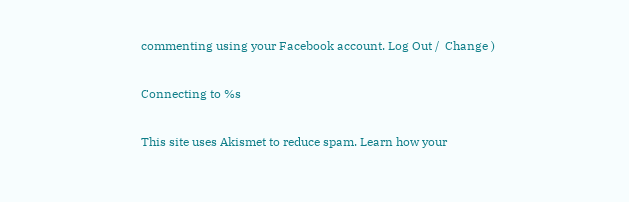commenting using your Facebook account. Log Out /  Change )

Connecting to %s

This site uses Akismet to reduce spam. Learn how your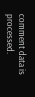comment data is processed.